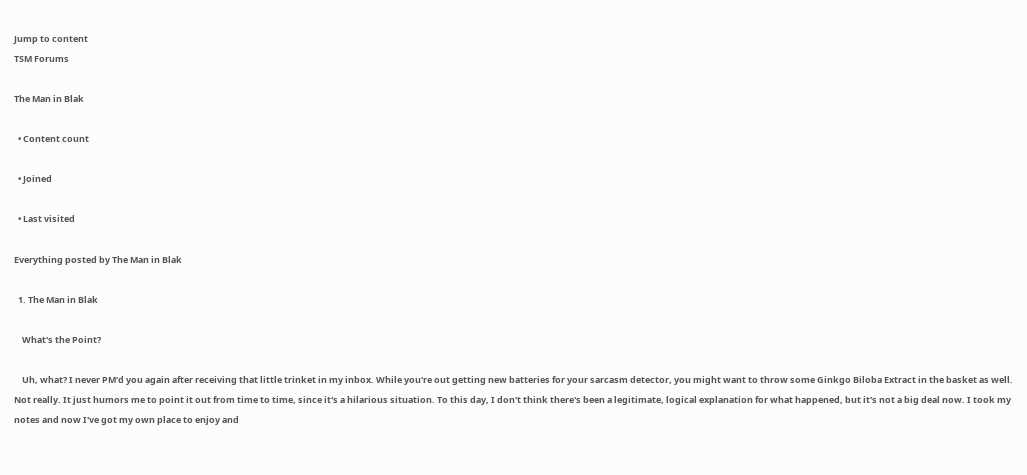Jump to content
TSM Forums

The Man in Blak

  • Content count

  • Joined

  • Last visited

Everything posted by The Man in Blak

  1. The Man in Blak

    What's the Point?

    Uh, what? I never PM'd you again after receiving that little trinket in my inbox. While you're out getting new batteries for your sarcasm detector, you might want to throw some Ginkgo Biloba Extract in the basket as well. Not really. It just humors me to point it out from time to time, since it's a hilarious situation. To this day, I don't think there's been a legitimate, logical explanation for what happened, but it's not a big deal now. I took my notes and now I've got my own place to enjoy and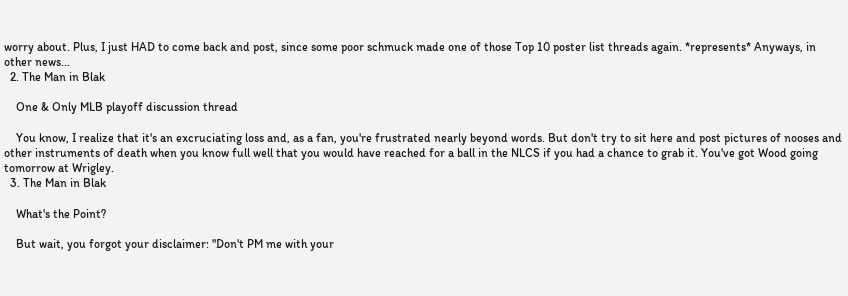worry about. Plus, I just HAD to come back and post, since some poor schmuck made one of those Top 10 poster list threads again. *represents* Anyways, in other news...
  2. The Man in Blak

    One & Only MLB playoff discussion thread

    You know, I realize that it's an excruciating loss and, as a fan, you're frustrated nearly beyond words. But don't try to sit here and post pictures of nooses and other instruments of death when you know full well that you would have reached for a ball in the NLCS if you had a chance to grab it. You've got Wood going tomorrow at Wrigley.
  3. The Man in Blak

    What's the Point?

    But wait, you forgot your disclaimer: "Don't PM me with your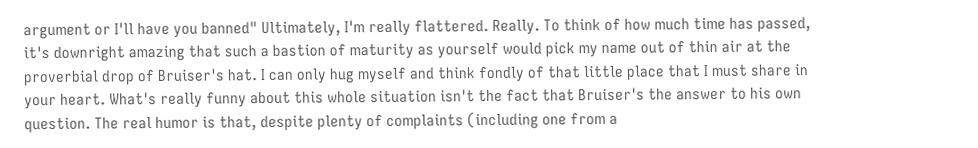argument or I'll have you banned" Ultimately, I'm really flattered. Really. To think of how much time has passed, it's downright amazing that such a bastion of maturity as yourself would pick my name out of thin air at the proverbial drop of Bruiser's hat. I can only hug myself and think fondly of that little place that I must share in your heart. What's really funny about this whole situation isn't the fact that Bruiser's the answer to his own question. The real humor is that, despite plenty of complaints (including one from a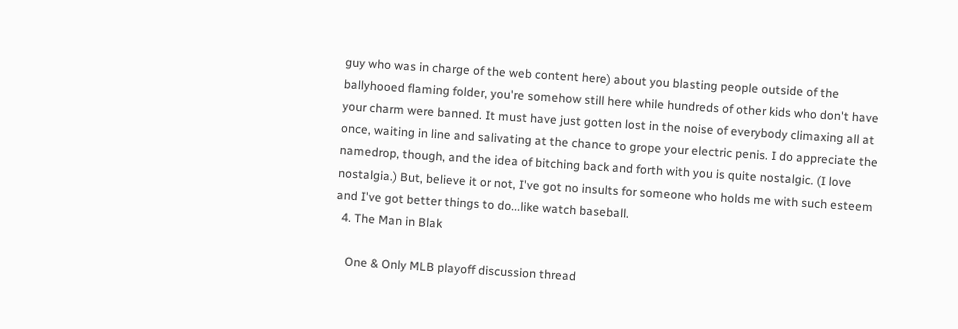guy who was in charge of the web content here) about you blasting people outside of the ballyhooed flaming folder, you're somehow still here while hundreds of other kids who don't have your charm were banned. It must have just gotten lost in the noise of everybody climaxing all at once, waiting in line and salivating at the chance to grope your electric penis. I do appreciate the namedrop, though, and the idea of bitching back and forth with you is quite nostalgic. (I love nostalgia.) But, believe it or not, I've got no insults for someone who holds me with such esteem and I've got better things to do...like watch baseball.
  4. The Man in Blak

    One & Only MLB playoff discussion thread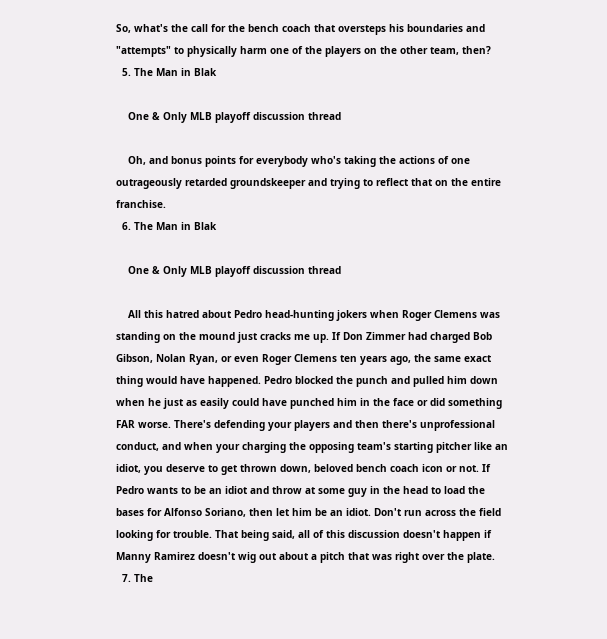So, what's the call for the bench coach that oversteps his boundaries and "attempts" to physically harm one of the players on the other team, then?
  5. The Man in Blak

    One & Only MLB playoff discussion thread

    Oh, and bonus points for everybody who's taking the actions of one outrageously retarded groundskeeper and trying to reflect that on the entire franchise.
  6. The Man in Blak

    One & Only MLB playoff discussion thread

    All this hatred about Pedro head-hunting jokers when Roger Clemens was standing on the mound just cracks me up. If Don Zimmer had charged Bob Gibson, Nolan Ryan, or even Roger Clemens ten years ago, the same exact thing would have happened. Pedro blocked the punch and pulled him down when he just as easily could have punched him in the face or did something FAR worse. There's defending your players and then there's unprofessional conduct, and when your charging the opposing team's starting pitcher like an idiot, you deserve to get thrown down, beloved bench coach icon or not. If Pedro wants to be an idiot and throw at some guy in the head to load the bases for Alfonso Soriano, then let him be an idiot. Don't run across the field looking for trouble. That being said, all of this discussion doesn't happen if Manny Ramirez doesn't wig out about a pitch that was right over the plate.
  7. The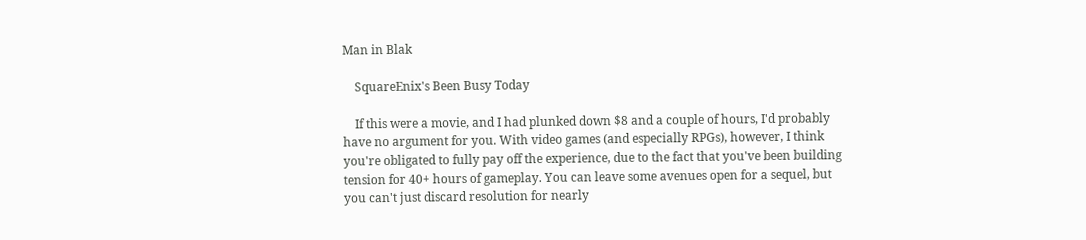Man in Blak

    SquareEnix's Been Busy Today

    If this were a movie, and I had plunked down $8 and a couple of hours, I'd probably have no argument for you. With video games (and especially RPGs), however, I think you're obligated to fully pay off the experience, due to the fact that you've been building tension for 40+ hours of gameplay. You can leave some avenues open for a sequel, but you can't just discard resolution for nearly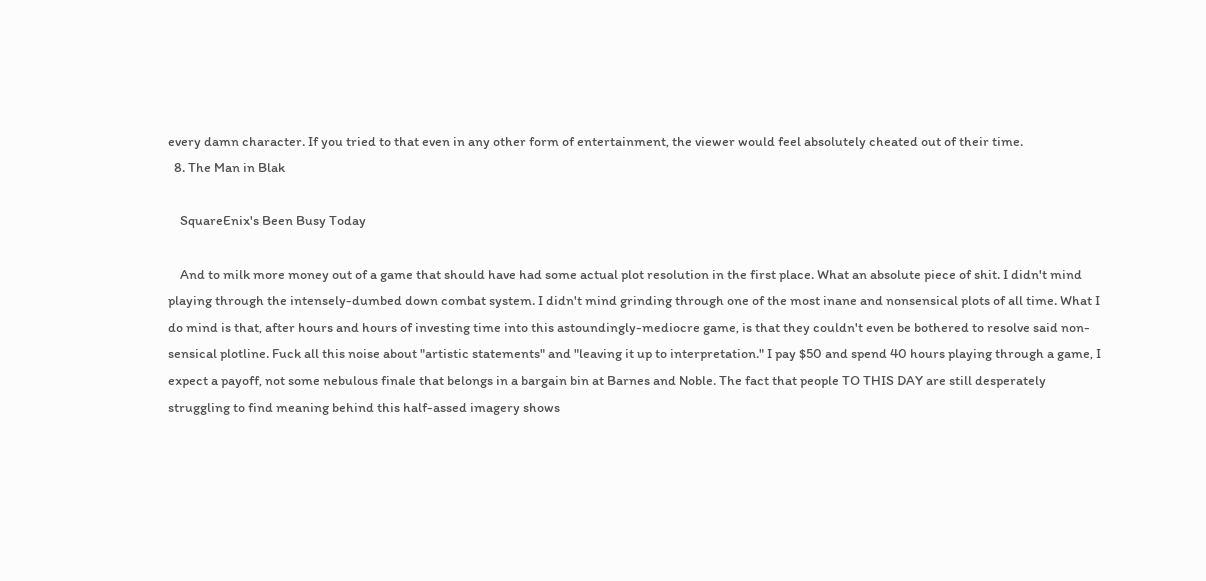every damn character. If you tried to that even in any other form of entertainment, the viewer would feel absolutely cheated out of their time.
  8. The Man in Blak

    SquareEnix's Been Busy Today

    And to milk more money out of a game that should have had some actual plot resolution in the first place. What an absolute piece of shit. I didn't mind playing through the intensely-dumbed down combat system. I didn't mind grinding through one of the most inane and nonsensical plots of all time. What I do mind is that, after hours and hours of investing time into this astoundingly-mediocre game, is that they couldn't even be bothered to resolve said non-sensical plotline. Fuck all this noise about "artistic statements" and "leaving it up to interpretation." I pay $50 and spend 40 hours playing through a game, I expect a payoff, not some nebulous finale that belongs in a bargain bin at Barnes and Noble. The fact that people TO THIS DAY are still desperately struggling to find meaning behind this half-assed imagery shows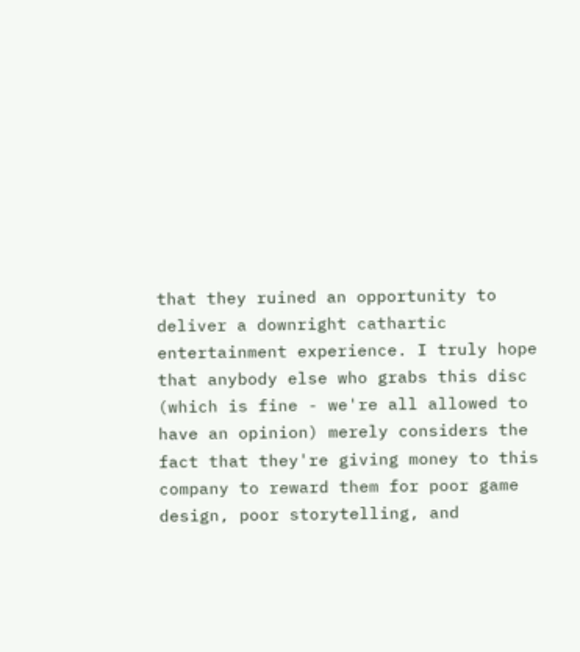that they ruined an opportunity to deliver a downright cathartic entertainment experience. I truly hope that anybody else who grabs this disc (which is fine - we're all allowed to have an opinion) merely considers the fact that they're giving money to this company to reward them for poor game design, poor storytelling, and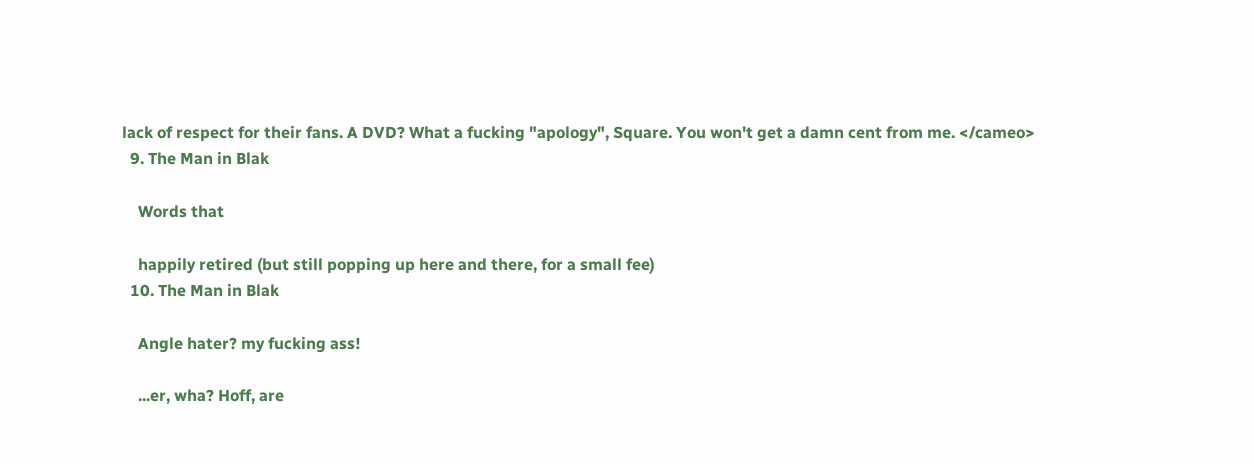lack of respect for their fans. A DVD? What a fucking "apology", Square. You won't get a damn cent from me. </cameo>
  9. The Man in Blak

    Words that

    happily retired (but still popping up here and there, for a small fee)
  10. The Man in Blak

    Angle hater? my fucking ass!

    ...er, wha? Hoff, are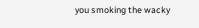you smoking the wacky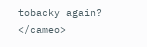tobacky again? </cameo>